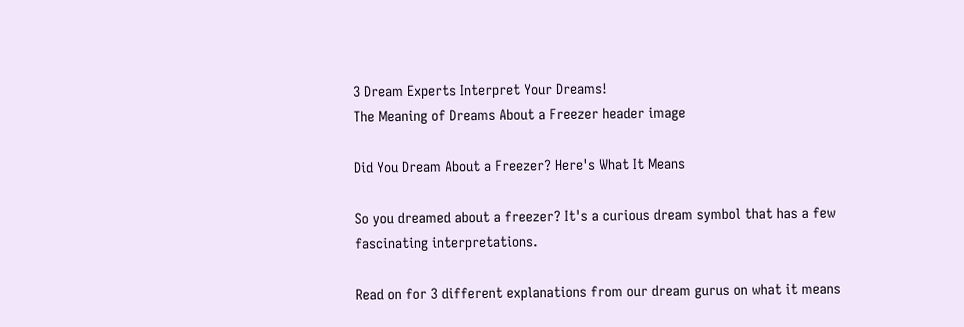3 Dream Experts Interpret Your Dreams!
The Meaning of Dreams About a Freezer header image

Did You Dream About a Freezer? Here's What It Means

So you dreamed about a freezer? It's a curious dream symbol that has a few fascinating interpretations.

Read on for 3 different explanations from our dream gurus on what it means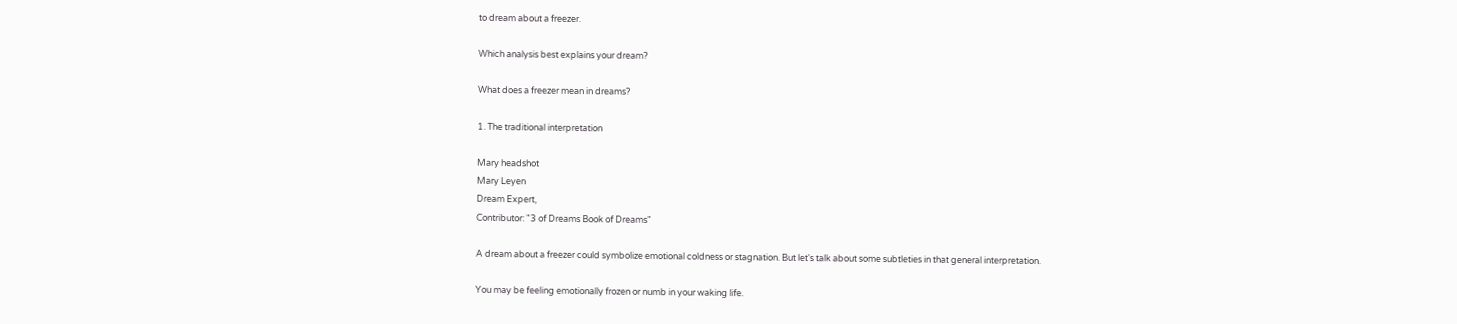to dream about a freezer.

Which analysis best explains your dream?

What does a freezer mean in dreams?

1. The traditional interpretation

Mary headshot
Mary Leyen
Dream Expert,
Contributor: "3 of Dreams Book of Dreams"

A dream about a freezer could symbolize emotional coldness or stagnation. But let's talk about some subtleties in that general interpretation.

You may be feeling emotionally frozen or numb in your waking life.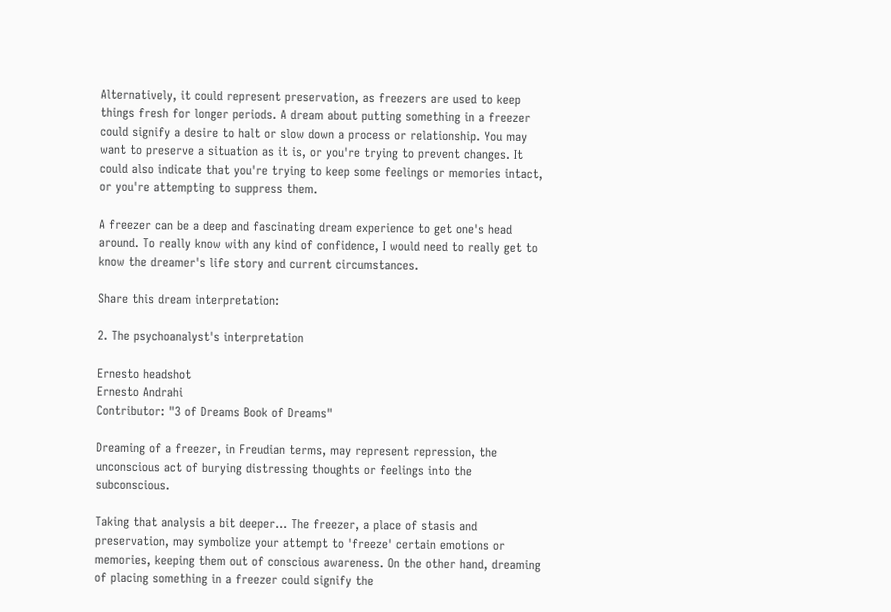Alternatively, it could represent preservation, as freezers are used to keep things fresh for longer periods. A dream about putting something in a freezer could signify a desire to halt or slow down a process or relationship. You may want to preserve a situation as it is, or you're trying to prevent changes. It could also indicate that you're trying to keep some feelings or memories intact, or you're attempting to suppress them.

A freezer can be a deep and fascinating dream experience to get one's head around. To really know with any kind of confidence, I would need to really get to know the dreamer's life story and current circumstances.

Share this dream interpretation:

2. The psychoanalyst's interpretation

Ernesto headshot
Ernesto Andrahi
Contributor: "3 of Dreams Book of Dreams"

Dreaming of a freezer, in Freudian terms, may represent repression, the unconscious act of burying distressing thoughts or feelings into the subconscious.

Taking that analysis a bit deeper... The freezer, a place of stasis and preservation, may symbolize your attempt to 'freeze' certain emotions or memories, keeping them out of conscious awareness. On the other hand, dreaming of placing something in a freezer could signify the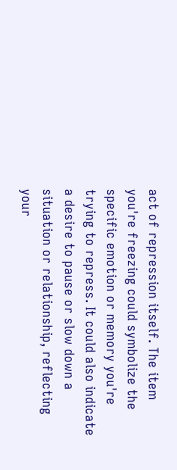act of repression itself. The item you're freezing could symbolize the specific emotion or memory you're trying to repress. It could also indicate a desire to pause or slow down a situation or relationship, reflecting your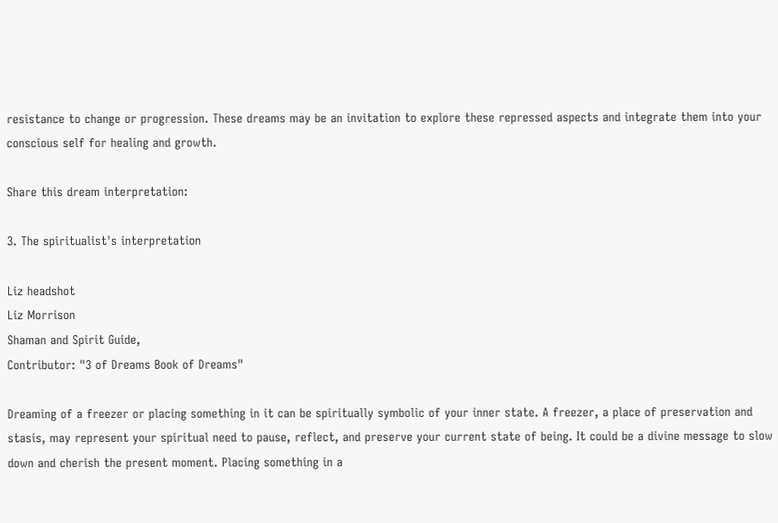resistance to change or progression. These dreams may be an invitation to explore these repressed aspects and integrate them into your conscious self for healing and growth.

Share this dream interpretation:

3. The spiritualist's interpretation

Liz headshot
Liz Morrison
Shaman and Spirit Guide,
Contributor: "3 of Dreams Book of Dreams"

Dreaming of a freezer or placing something in it can be spiritually symbolic of your inner state. A freezer, a place of preservation and stasis, may represent your spiritual need to pause, reflect, and preserve your current state of being. It could be a divine message to slow down and cherish the present moment. Placing something in a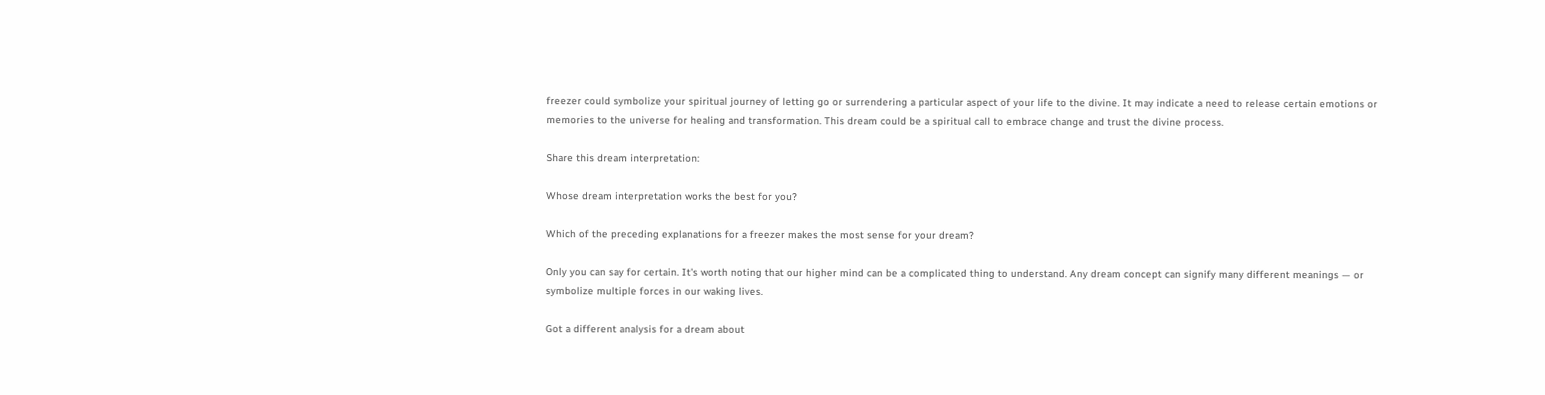freezer could symbolize your spiritual journey of letting go or surrendering a particular aspect of your life to the divine. It may indicate a need to release certain emotions or memories to the universe for healing and transformation. This dream could be a spiritual call to embrace change and trust the divine process.

Share this dream interpretation:

Whose dream interpretation works the best for you?

Which of the preceding explanations for a freezer makes the most sense for your dream?

Only you can say for certain. It's worth noting that our higher mind can be a complicated thing to understand. Any dream concept can signify many different meanings — or symbolize multiple forces in our waking lives.

Got a different analysis for a dream about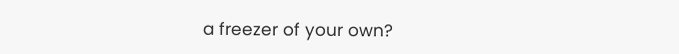a freezer of your own?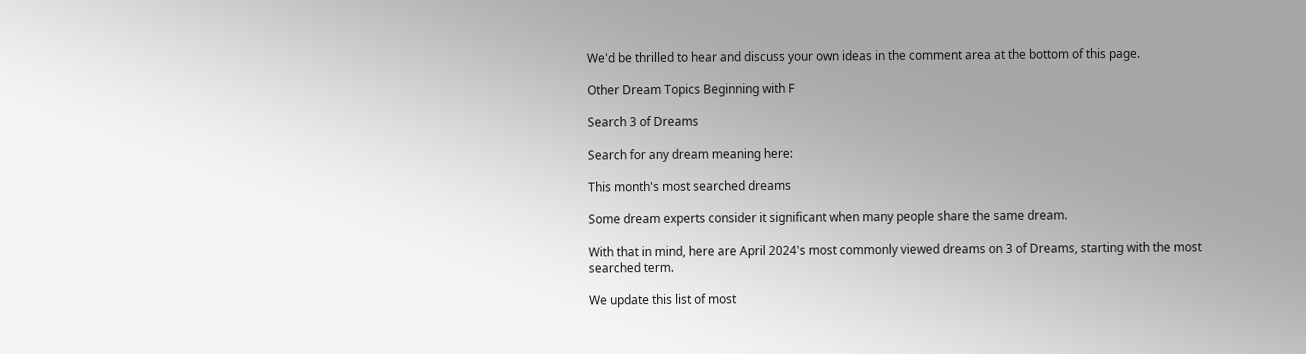We'd be thrilled to hear and discuss your own ideas in the comment area at the bottom of this page.

Other Dream Topics Beginning with F

Search 3 of Dreams

Search for any dream meaning here:

This month's most searched dreams

Some dream experts consider it significant when many people share the same dream.

With that in mind, here are April 2024's most commonly viewed dreams on 3 of Dreams, starting with the most searched term.

We update this list of most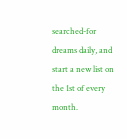searched-for dreams daily, and start a new list on the 1st of every month.